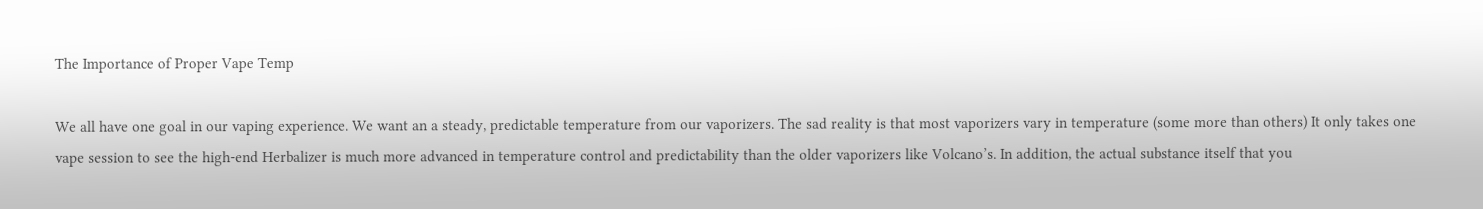The Importance of Proper Vape Temp

We all have one goal in our vaping experience. We want an a steady, predictable temperature from our vaporizers. The sad reality is that most vaporizers vary in temperature (some more than others) It only takes one vape session to see the high-end Herbalizer is much more advanced in temperature control and predictability than the older vaporizers like Volcano’s. In addition, the actual substance itself that you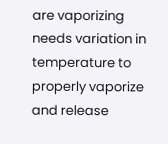are vaporizing needs variation in temperature to properly vaporize and release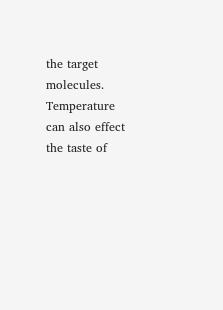the target molecules. Temperature can also effect the taste of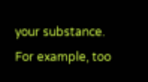your substance. For example, too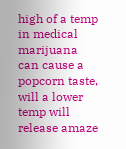high of a temp in medical marijuana can cause a popcorn taste, will a lower temp will release amaze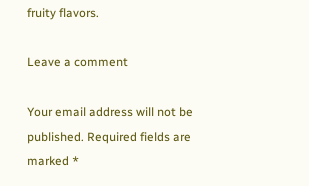fruity flavors.

Leave a comment

Your email address will not be published. Required fields are marked *